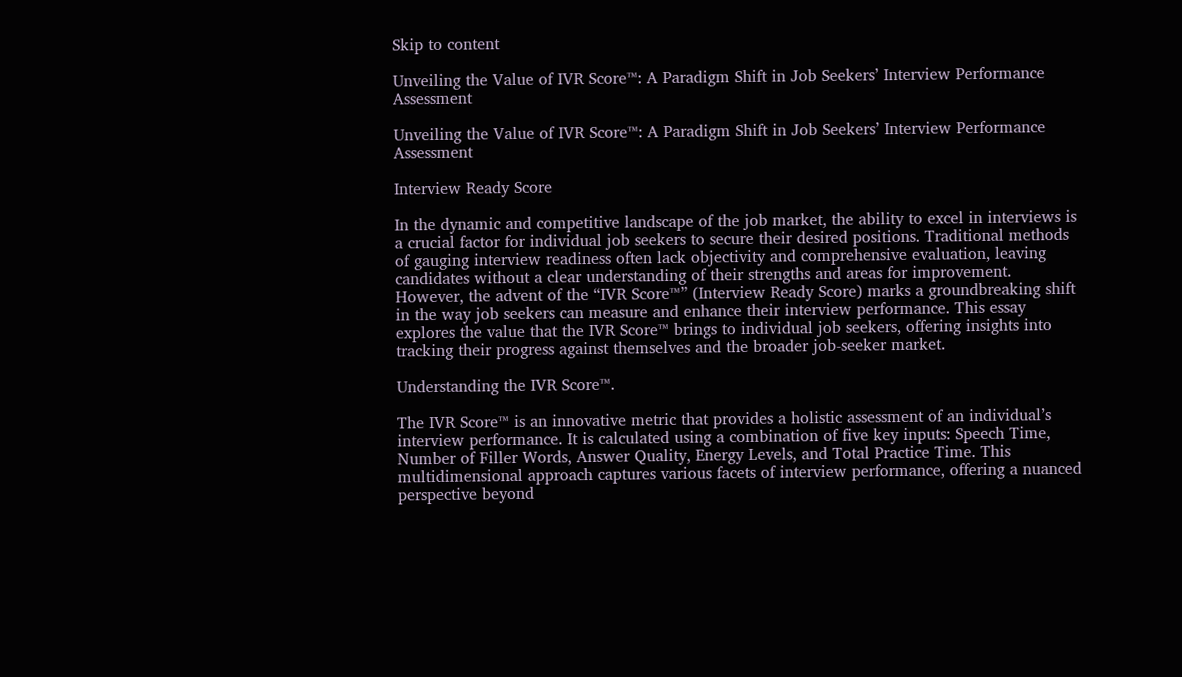Skip to content

Unveiling the Value of IVR Score™: A Paradigm Shift in Job Seekers’ Interview Performance Assessment

Unveiling the Value of IVR Score™: A Paradigm Shift in Job Seekers’ Interview Performance Assessment

Interview Ready Score

In the dynamic and competitive landscape of the job market, the ability to excel in interviews is a crucial factor for individual job seekers to secure their desired positions. Traditional methods of gauging interview readiness often lack objectivity and comprehensive evaluation, leaving candidates without a clear understanding of their strengths and areas for improvement. However, the advent of the “IVR Score™” (Interview Ready Score) marks a groundbreaking shift in the way job seekers can measure and enhance their interview performance. This essay explores the value that the IVR Score™ brings to individual job seekers, offering insights into tracking their progress against themselves and the broader job-seeker market.

Understanding the IVR Score™.

The IVR Score™ is an innovative metric that provides a holistic assessment of an individual’s interview performance. It is calculated using a combination of five key inputs: Speech Time, Number of Filler Words, Answer Quality, Energy Levels, and Total Practice Time. This multidimensional approach captures various facets of interview performance, offering a nuanced perspective beyond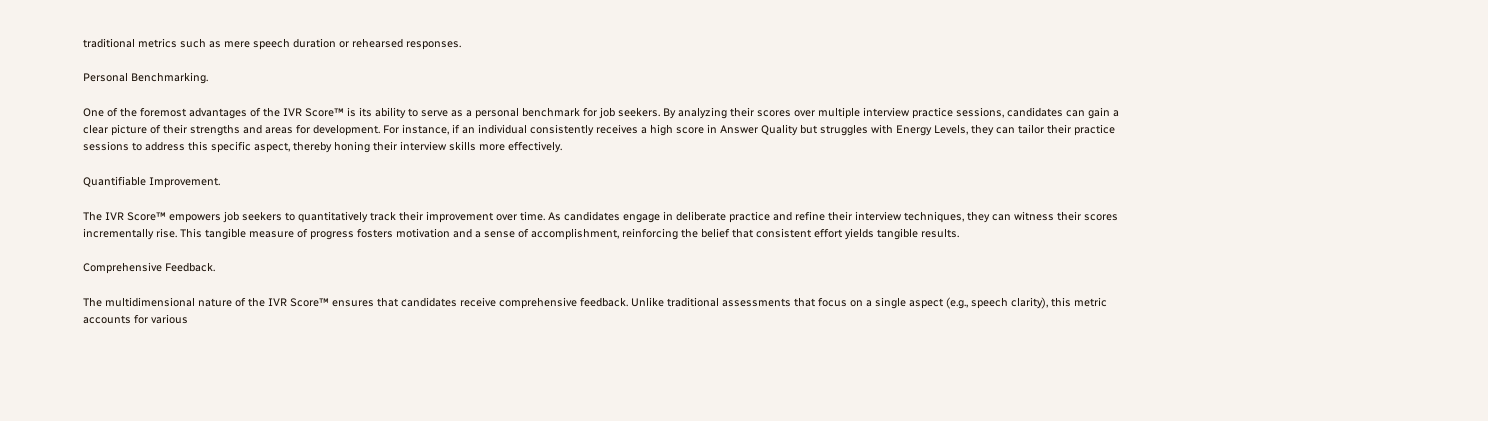traditional metrics such as mere speech duration or rehearsed responses.

Personal Benchmarking.

One of the foremost advantages of the IVR Score™ is its ability to serve as a personal benchmark for job seekers. By analyzing their scores over multiple interview practice sessions, candidates can gain a clear picture of their strengths and areas for development. For instance, if an individual consistently receives a high score in Answer Quality but struggles with Energy Levels, they can tailor their practice sessions to address this specific aspect, thereby honing their interview skills more effectively.

Quantifiable Improvement.

The IVR Score™ empowers job seekers to quantitatively track their improvement over time. As candidates engage in deliberate practice and refine their interview techniques, they can witness their scores incrementally rise. This tangible measure of progress fosters motivation and a sense of accomplishment, reinforcing the belief that consistent effort yields tangible results.

Comprehensive Feedback.

The multidimensional nature of the IVR Score™ ensures that candidates receive comprehensive feedback. Unlike traditional assessments that focus on a single aspect (e.g., speech clarity), this metric accounts for various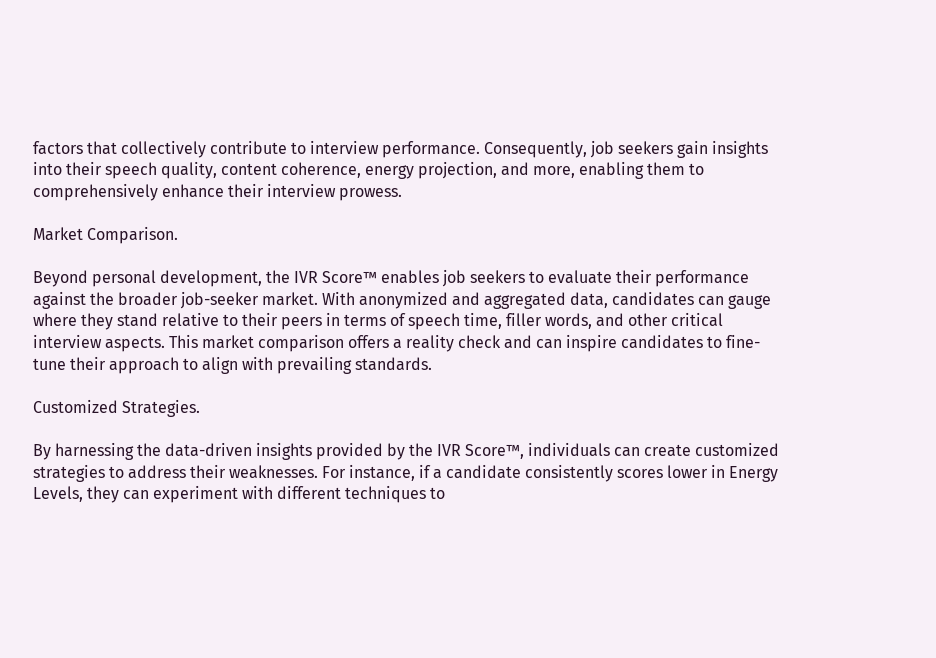factors that collectively contribute to interview performance. Consequently, job seekers gain insights into their speech quality, content coherence, energy projection, and more, enabling them to comprehensively enhance their interview prowess.

Market Comparison.

Beyond personal development, the IVR Score™ enables job seekers to evaluate their performance against the broader job-seeker market. With anonymized and aggregated data, candidates can gauge where they stand relative to their peers in terms of speech time, filler words, and other critical interview aspects. This market comparison offers a reality check and can inspire candidates to fine-tune their approach to align with prevailing standards.

Customized Strategies.

By harnessing the data-driven insights provided by the IVR Score™, individuals can create customized strategies to address their weaknesses. For instance, if a candidate consistently scores lower in Energy Levels, they can experiment with different techniques to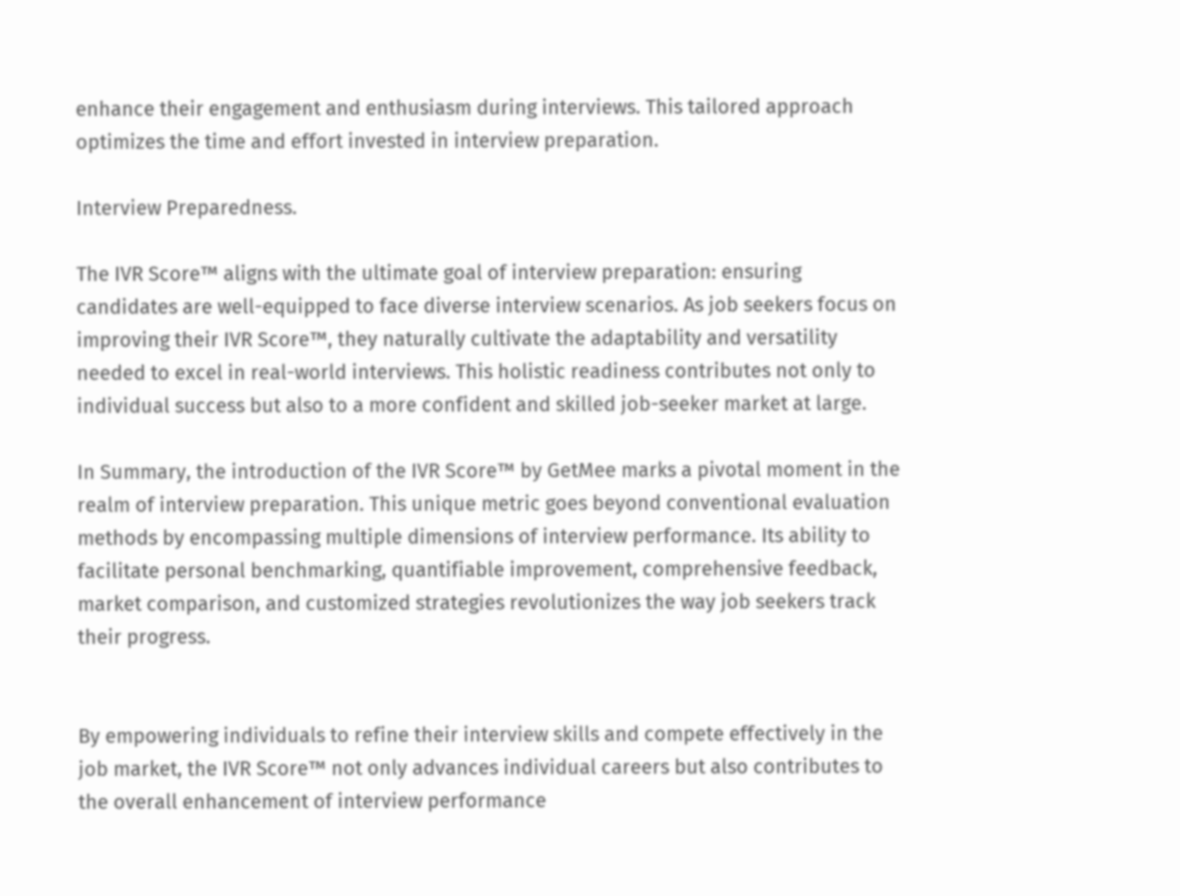enhance their engagement and enthusiasm during interviews. This tailored approach optimizes the time and effort invested in interview preparation.

Interview Preparedness.

The IVR Score™ aligns with the ultimate goal of interview preparation: ensuring candidates are well-equipped to face diverse interview scenarios. As job seekers focus on improving their IVR Score™, they naturally cultivate the adaptability and versatility needed to excel in real-world interviews. This holistic readiness contributes not only to individual success but also to a more confident and skilled job-seeker market at large.

In Summary, the introduction of the IVR Score™ by GetMee marks a pivotal moment in the realm of interview preparation. This unique metric goes beyond conventional evaluation methods by encompassing multiple dimensions of interview performance. Its ability to facilitate personal benchmarking, quantifiable improvement, comprehensive feedback, market comparison, and customized strategies revolutionizes the way job seekers track their progress.


By empowering individuals to refine their interview skills and compete effectively in the job market, the IVR Score™ not only advances individual careers but also contributes to the overall enhancement of interview performance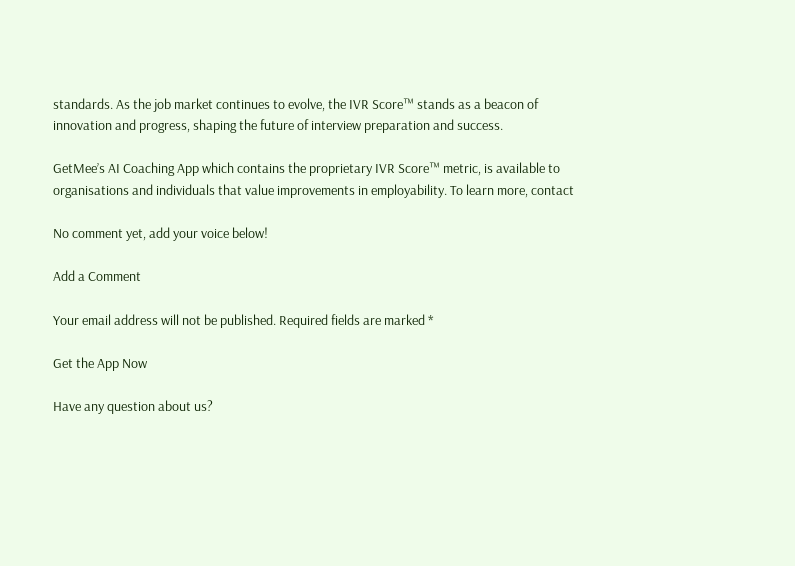standards. As the job market continues to evolve, the IVR Score™ stands as a beacon of innovation and progress, shaping the future of interview preparation and success.

GetMee’s AI Coaching App which contains the proprietary IVR Score™ metric, is available to organisations and individuals that value improvements in employability. To learn more, contact

No comment yet, add your voice below!

Add a Comment

Your email address will not be published. Required fields are marked *

Get the App Now

Have any question about us?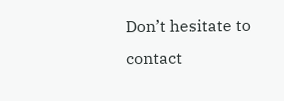Don’t hesitate to contact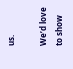us.

We’d love to show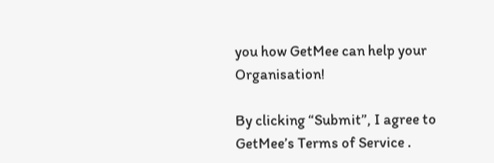you how GetMee can help your Organisation!

By clicking “Submit”, I agree to GetMee’s Terms of Service .